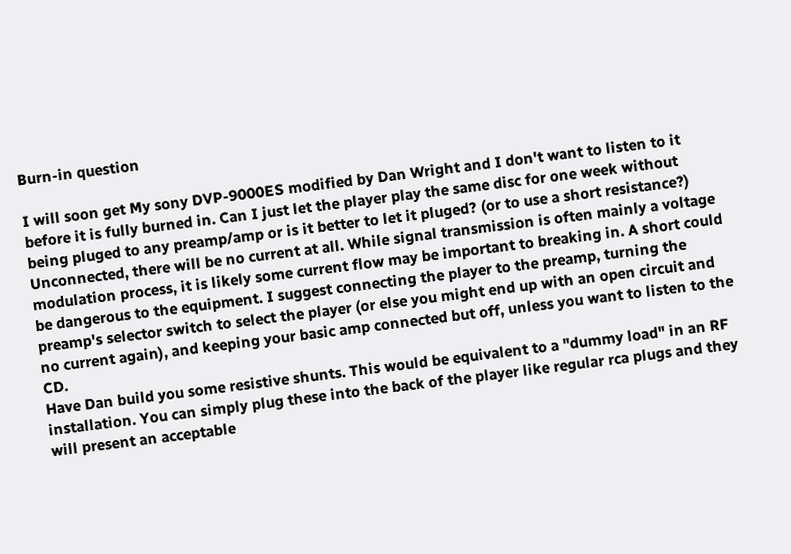Burn-in question

I will soon get My sony DVP-9000ES modified by Dan Wright and I don't want to listen to it before it is fully burned in. Can I just let the player play the same disc for one week without being pluged to any preamp/amp or is it better to let it pluged? (or to use a short resistance?)
Unconnected, there will be no current at all. While signal transmission is often mainly a voltage modulation process, it is likely some current flow may be important to breaking in. A short could be dangerous to the equipment. I suggest connecting the player to the preamp, turning the preamp's selector switch to select the player (or else you might end up with an open circuit and no current again), and keeping your basic amp connected but off, unless you want to listen to the CD.
Have Dan build you some resistive shunts. This would be equivalent to a "dummy load" in an RF installation. You can simply plug these into the back of the player like regular rca plugs and they will present an acceptable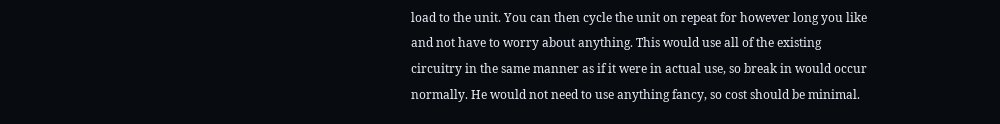load to the unit. You can then cycle the unit on repeat for however long you like and not have to worry about anything. This would use all of the existing circuitry in the same manner as if it were in actual use, so break in would occur normally. He would not need to use anything fancy, so cost should be minimal.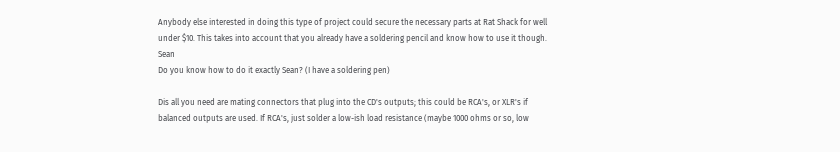Anybody else interested in doing this type of project could secure the necessary parts at Rat Shack for well under $10. This takes into account that you already have a soldering pencil and know how to use it though. Sean
Do you know how to do it exactly Sean? (I have a soldering pen)

Dis all you need are mating connectors that plug into the CD's outputs; this could be RCA's, or XLR's if balanced outputs are used. If RCA's, just solder a low-ish load resistance (maybe 1000 ohms or so, low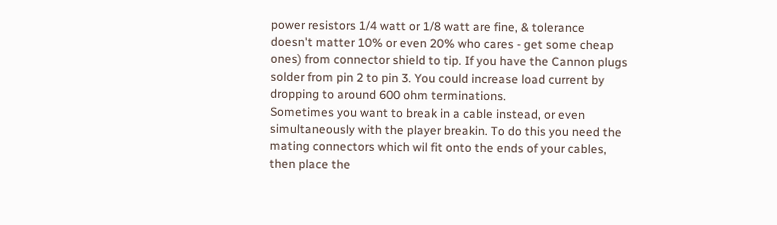power resistors 1/4 watt or 1/8 watt are fine, & tolerance doesn't matter 10% or even 20% who cares - get some cheap ones) from connector shield to tip. If you have the Cannon plugs solder from pin 2 to pin 3. You could increase load current by dropping to around 600 ohm terminations.
Sometimes you want to break in a cable instead, or even simultaneously with the player breakin. To do this you need the mating connectors which wil fit onto the ends of your cables, then place the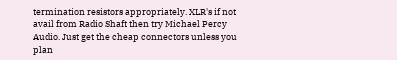termination resistors appropriately. XLR's if not avail from Radio Shaft then try Michael Percy Audio. Just get the cheap connectors unless you plan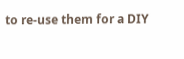to re-use them for a DIY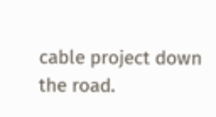cable project down the road.